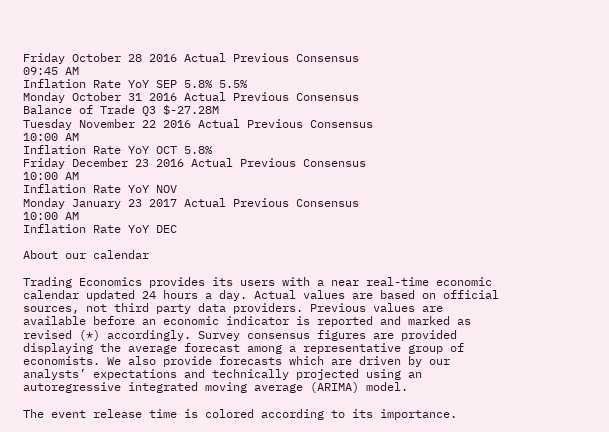Friday October 28 2016 Actual Previous Consensus
09:45 AM
Inflation Rate YoY SEP 5.8% 5.5%
Monday October 31 2016 Actual Previous Consensus
Balance of Trade Q3 $-27.28M
Tuesday November 22 2016 Actual Previous Consensus
10:00 AM
Inflation Rate YoY OCT 5.8%
Friday December 23 2016 Actual Previous Consensus
10:00 AM
Inflation Rate YoY NOV
Monday January 23 2017 Actual Previous Consensus
10:00 AM
Inflation Rate YoY DEC

About our calendar

Trading Economics provides its users with a near real-time economic calendar updated 24 hours a day. Actual values are based on official sources, not third party data providers. Previous values are available before an economic indicator is reported and marked as revised (*) accordingly. Survey consensus figures are provided displaying the average forecast among a representative group of economists. We also provide forecasts which are driven by our analysts’ expectations and technically projected using an autoregressive integrated moving average (ARIMA) model.

The event release time is colored according to its importance.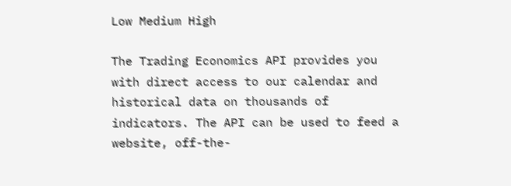Low Medium High

The Trading Economics API provides you with direct access to our calendar and historical data on thousands of indicators. The API can be used to feed a website, off-the-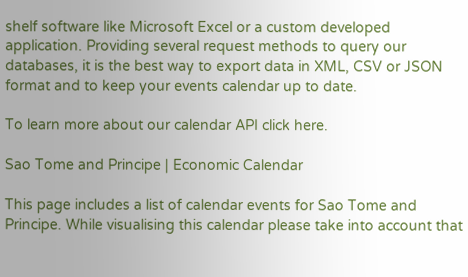shelf software like Microsoft Excel or a custom developed application. Providing several request methods to query our databases, it is the best way to export data in XML, CSV or JSON format and to keep your events calendar up to date.

To learn more about our calendar API click here.

Sao Tome and Principe | Economic Calendar

This page includes a list of calendar events for Sao Tome and Principe. While visualising this calendar please take into account that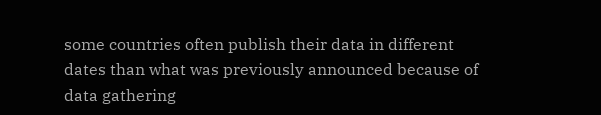some countries often publish their data in different dates than what was previously announced because of data gathering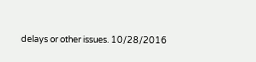delays or other issues. 10/28/2016